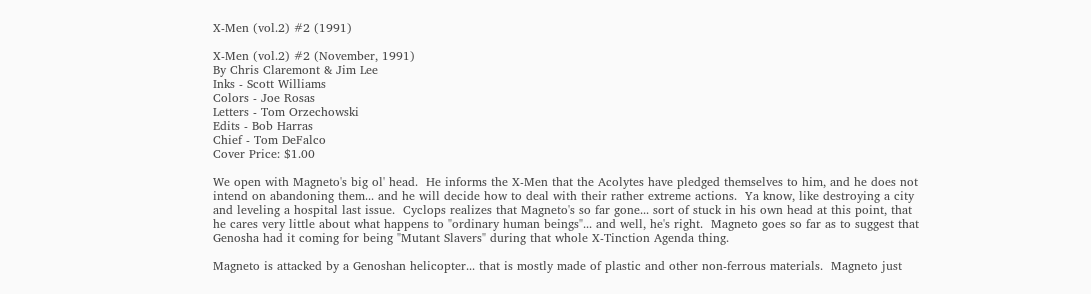X-Men (vol.2) #2 (1991)

X-Men (vol.2) #2 (November, 1991)
By Chris Claremont & Jim Lee
Inks - Scott Williams
Colors - Joe Rosas
Letters - Tom Orzechowski
Edits - Bob Harras
Chief - Tom DeFalco
Cover Price: $1.00

We open with Magneto's big ol' head.  He informs the X-Men that the Acolytes have pledged themselves to him, and he does not intend on abandoning them... and he will decide how to deal with their rather extreme actions.  Ya know, like destroying a city and leveling a hospital last issue.  Cyclops realizes that Magneto's so far gone... sort of stuck in his own head at this point, that he cares very little about what happens to "ordinary human beings"... and well, he's right.  Magneto goes so far as to suggest that Genosha had it coming for being "Mutant Slavers" during that whole X-Tinction Agenda thing.

Magneto is attacked by a Genoshan helicopter... that is mostly made of plastic and other non-ferrous materials.  Magneto just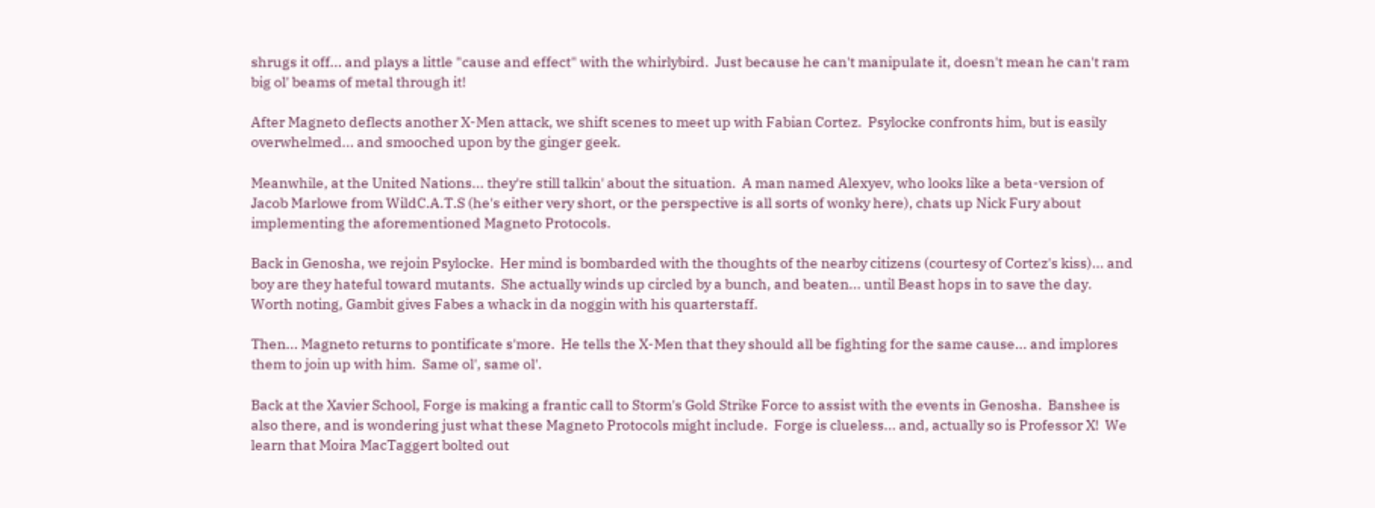shrugs it off... and plays a little "cause and effect" with the whirlybird.  Just because he can't manipulate it, doesn't mean he can't ram big ol' beams of metal through it!

After Magneto deflects another X-Men attack, we shift scenes to meet up with Fabian Cortez.  Psylocke confronts him, but is easily overwhelmed... and smooched upon by the ginger geek.

Meanwhile, at the United Nations... they're still talkin' about the situation.  A man named Alexyev, who looks like a beta-version of Jacob Marlowe from WildC.A.T.S (he's either very short, or the perspective is all sorts of wonky here), chats up Nick Fury about implementing the aforementioned Magneto Protocols.

Back in Genosha, we rejoin Psylocke.  Her mind is bombarded with the thoughts of the nearby citizens (courtesy of Cortez's kiss)... and boy are they hateful toward mutants.  She actually winds up circled by a bunch, and beaten... until Beast hops in to save the day.  Worth noting, Gambit gives Fabes a whack in da noggin with his quarterstaff.

Then... Magneto returns to pontificate s'more.  He tells the X-Men that they should all be fighting for the same cause... and implores them to join up with him.  Same ol', same ol'.

Back at the Xavier School, Forge is making a frantic call to Storm's Gold Strike Force to assist with the events in Genosha.  Banshee is also there, and is wondering just what these Magneto Protocols might include.  Forge is clueless... and, actually so is Professor X!  We learn that Moira MacTaggert bolted out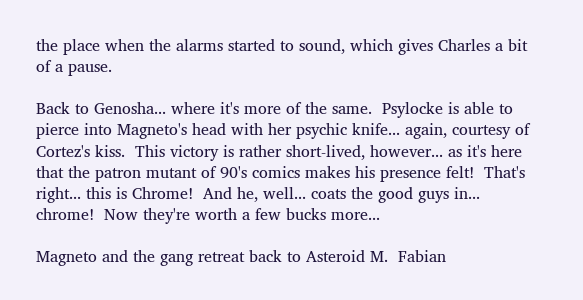the place when the alarms started to sound, which gives Charles a bit of a pause.

Back to Genosha... where it's more of the same.  Psylocke is able to pierce into Magneto's head with her psychic knife... again, courtesy of Cortez's kiss.  This victory is rather short-lived, however... as it's here that the patron mutant of 90's comics makes his presence felt!  That's right... this is Chrome!  And he, well... coats the good guys in... chrome!  Now they're worth a few bucks more...

Magneto and the gang retreat back to Asteroid M.  Fabian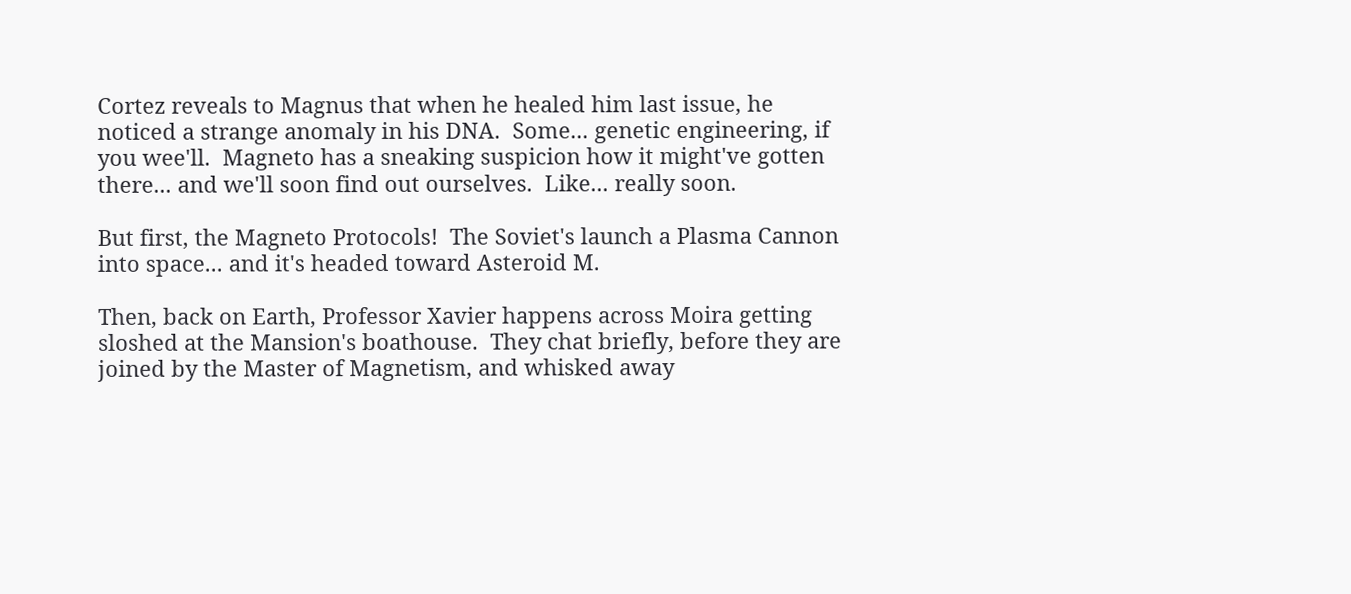Cortez reveals to Magnus that when he healed him last issue, he noticed a strange anomaly in his DNA.  Some... genetic engineering, if you wee'll.  Magneto has a sneaking suspicion how it might've gotten there... and we'll soon find out ourselves.  Like... really soon.

But first, the Magneto Protocols!  The Soviet's launch a Plasma Cannon into space... and it's headed toward Asteroid M.

Then, back on Earth, Professor Xavier happens across Moira getting sloshed at the Mansion's boathouse.  They chat briefly, before they are joined by the Master of Magnetism, and whisked away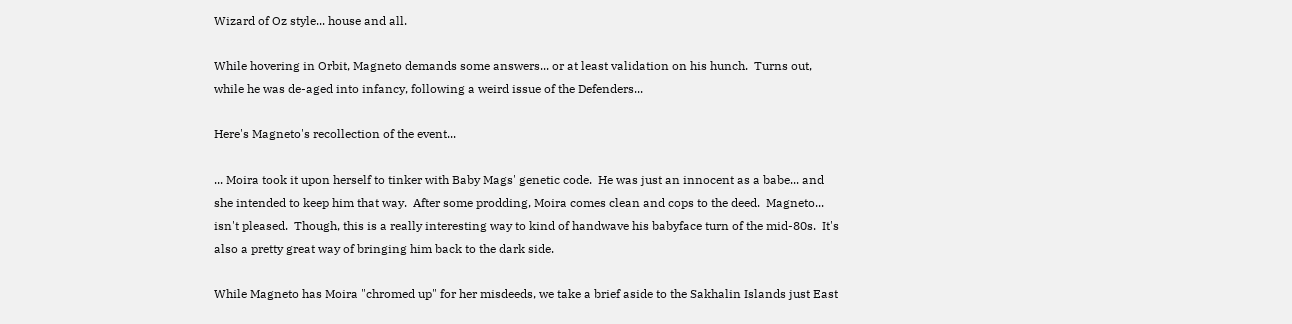Wizard of Oz style... house and all.

While hovering in Orbit, Magneto demands some answers... or at least validation on his hunch.  Turns out, while he was de-aged into infancy, following a weird issue of the Defenders...

Here's Magneto's recollection of the event...

... Moira took it upon herself to tinker with Baby Mags' genetic code.  He was just an innocent as a babe... and she intended to keep him that way.  After some prodding, Moira comes clean and cops to the deed.  Magneto... isn't pleased.  Though, this is a really interesting way to kind of handwave his babyface turn of the mid-80s.  It's also a pretty great way of bringing him back to the dark side.

While Magneto has Moira "chromed up" for her misdeeds, we take a brief aside to the Sakhalin Islands just East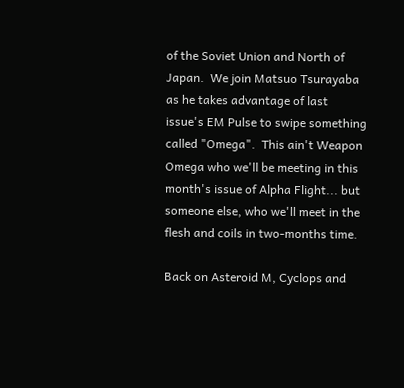of the Soviet Union and North of Japan.  We join Matsuo Tsurayaba as he takes advantage of last issue's EM Pulse to swipe something called "Omega".  This ain't Weapon Omega who we'll be meeting in this month's issue of Alpha Flight... but someone else, who we'll meet in the flesh and coils in two-months time.

Back on Asteroid M, Cyclops and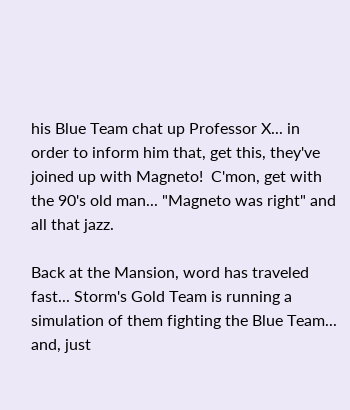his Blue Team chat up Professor X... in order to inform him that, get this, they've joined up with Magneto!  C'mon, get with the 90's old man... "Magneto was right" and all that jazz.

Back at the Mansion, word has traveled fast... Storm's Gold Team is running a simulation of them fighting the Blue Team... and, just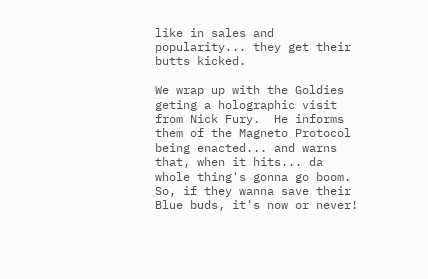like in sales and popularity... they get their butts kicked.

We wrap up with the Goldies geting a holographic visit from Nick Fury.  He informs them of the Magneto Protocol being enacted... and warns that, when it hits... da whole thing's gonna go boom.  So, if they wanna save their Blue buds, it's now or never!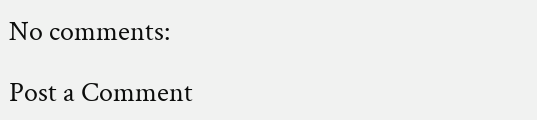No comments:

Post a Comment